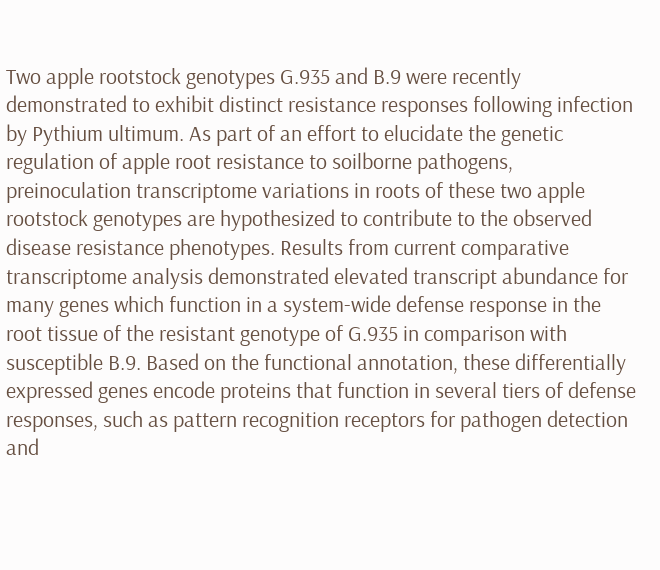Two apple rootstock genotypes G.935 and B.9 were recently demonstrated to exhibit distinct resistance responses following infection by Pythium ultimum. As part of an effort to elucidate the genetic regulation of apple root resistance to soilborne pathogens, preinoculation transcriptome variations in roots of these two apple rootstock genotypes are hypothesized to contribute to the observed disease resistance phenotypes. Results from current comparative transcriptome analysis demonstrated elevated transcript abundance for many genes which function in a system-wide defense response in the root tissue of the resistant genotype of G.935 in comparison with susceptible B.9. Based on the functional annotation, these differentially expressed genes encode proteins that function in several tiers of defense responses, such as pattern recognition receptors for pathogen detection and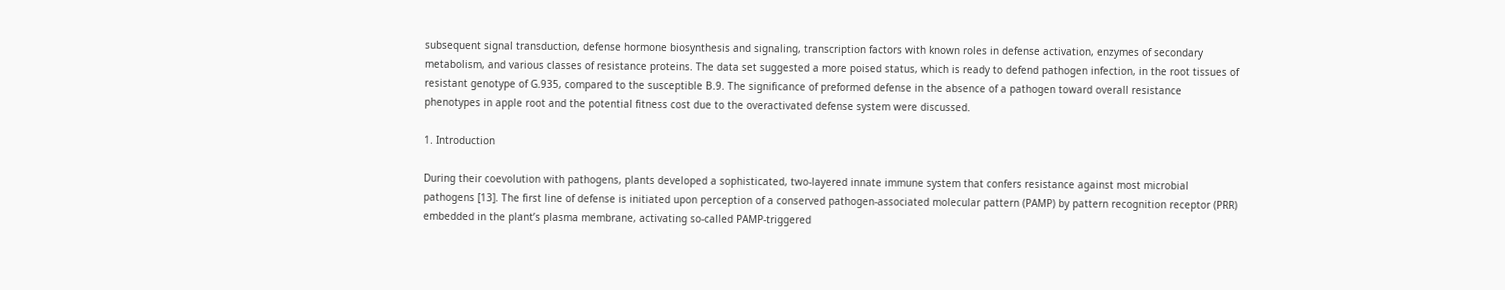subsequent signal transduction, defense hormone biosynthesis and signaling, transcription factors with known roles in defense activation, enzymes of secondary metabolism, and various classes of resistance proteins. The data set suggested a more poised status, which is ready to defend pathogen infection, in the root tissues of resistant genotype of G.935, compared to the susceptible B.9. The significance of preformed defense in the absence of a pathogen toward overall resistance phenotypes in apple root and the potential fitness cost due to the overactivated defense system were discussed.

1. Introduction

During their coevolution with pathogens, plants developed a sophisticated, two-layered innate immune system that confers resistance against most microbial pathogens [13]. The first line of defense is initiated upon perception of a conserved pathogen-associated molecular pattern (PAMP) by pattern recognition receptor (PRR) embedded in the plant’s plasma membrane, activating so-called PAMP-triggered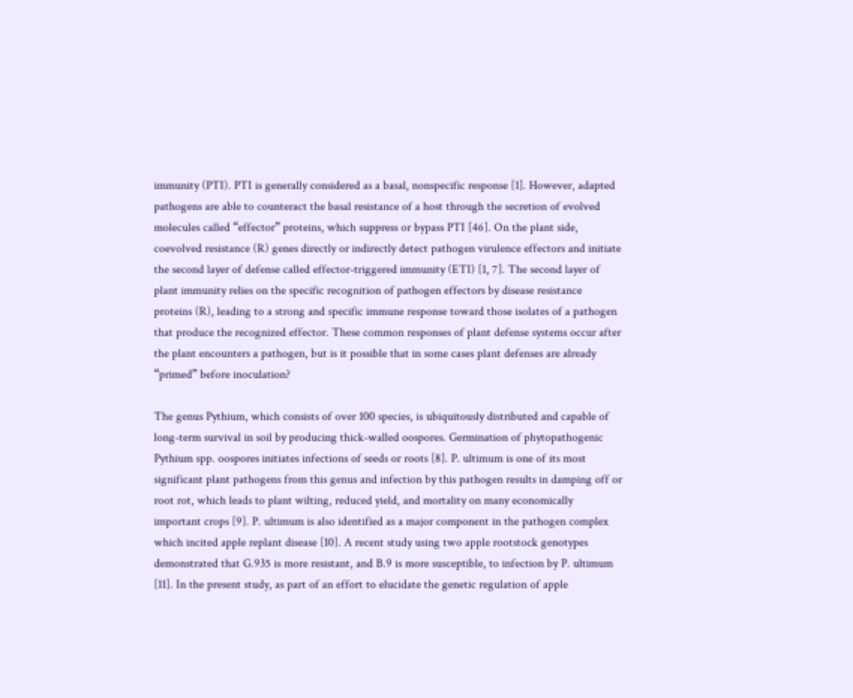immunity (PTI). PTI is generally considered as a basal, nonspecific response [1]. However, adapted pathogens are able to counteract the basal resistance of a host through the secretion of evolved molecules called “effector” proteins, which suppress or bypass PTI [46]. On the plant side, coevolved resistance (R) genes directly or indirectly detect pathogen virulence effectors and initiate the second layer of defense called effector-triggered immunity (ETI) [1, 7]. The second layer of plant immunity relies on the specific recognition of pathogen effectors by disease resistance proteins (R), leading to a strong and specific immune response toward those isolates of a pathogen that produce the recognized effector. These common responses of plant defense systems occur after the plant encounters a pathogen, but is it possible that in some cases plant defenses are already “primed” before inoculation?

The genus Pythium, which consists of over 100 species, is ubiquitously distributed and capable of long-term survival in soil by producing thick-walled oospores. Germination of phytopathogenic Pythium spp. oospores initiates infections of seeds or roots [8]. P. ultimum is one of its most significant plant pathogens from this genus and infection by this pathogen results in damping off or root rot, which leads to plant wilting, reduced yield, and mortality on many economically important crops [9]. P. ultimum is also identified as a major component in the pathogen complex which incited apple replant disease [10]. A recent study using two apple rootstock genotypes demonstrated that G.935 is more resistant, and B.9 is more susceptible, to infection by P. ultimum [11]. In the present study, as part of an effort to elucidate the genetic regulation of apple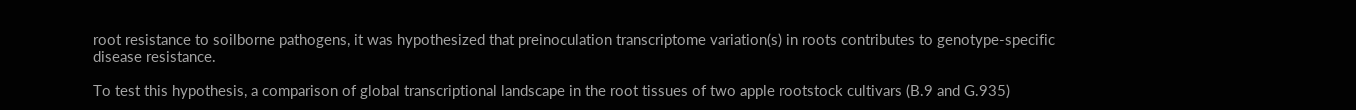root resistance to soilborne pathogens, it was hypothesized that preinoculation transcriptome variation(s) in roots contributes to genotype-specific disease resistance.

To test this hypothesis, a comparison of global transcriptional landscape in the root tissues of two apple rootstock cultivars (B.9 and G.935)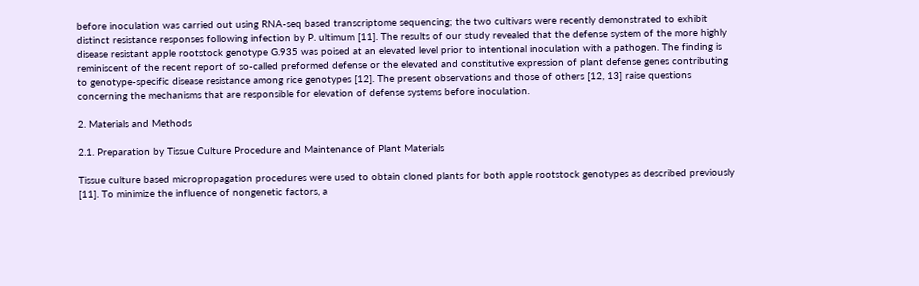before inoculation was carried out using RNA-seq based transcriptome sequencing; the two cultivars were recently demonstrated to exhibit distinct resistance responses following infection by P. ultimum [11]. The results of our study revealed that the defense system of the more highly disease resistant apple rootstock genotype G.935 was poised at an elevated level prior to intentional inoculation with a pathogen. The finding is reminiscent of the recent report of so-called preformed defense or the elevated and constitutive expression of plant defense genes contributing to genotype-specific disease resistance among rice genotypes [12]. The present observations and those of others [12, 13] raise questions concerning the mechanisms that are responsible for elevation of defense systems before inoculation.

2. Materials and Methods

2.1. Preparation by Tissue Culture Procedure and Maintenance of Plant Materials

Tissue culture based micropropagation procedures were used to obtain cloned plants for both apple rootstock genotypes as described previously [11]. To minimize the influence of nongenetic factors, a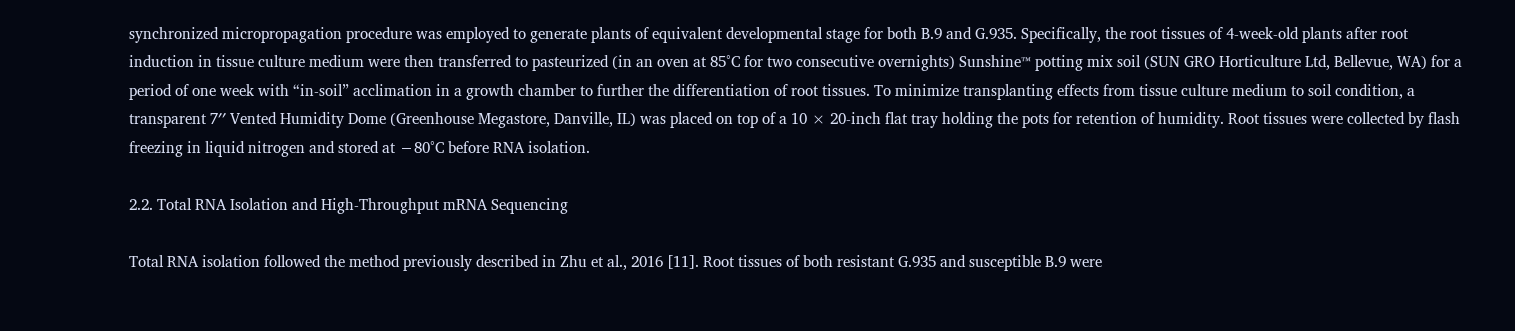synchronized micropropagation procedure was employed to generate plants of equivalent developmental stage for both B.9 and G.935. Specifically, the root tissues of 4-week-old plants after root induction in tissue culture medium were then transferred to pasteurized (in an oven at 85°C for two consecutive overnights) Sunshine™ potting mix soil (SUN GRO Horticulture Ltd, Bellevue, WA) for a period of one week with “in-soil” acclimation in a growth chamber to further the differentiation of root tissues. To minimize transplanting effects from tissue culture medium to soil condition, a transparent 7′′ Vented Humidity Dome (Greenhouse Megastore, Danville, IL) was placed on top of a 10 × 20-inch flat tray holding the pots for retention of humidity. Root tissues were collected by flash freezing in liquid nitrogen and stored at −80°C before RNA isolation.

2.2. Total RNA Isolation and High-Throughput mRNA Sequencing

Total RNA isolation followed the method previously described in Zhu et al., 2016 [11]. Root tissues of both resistant G.935 and susceptible B.9 were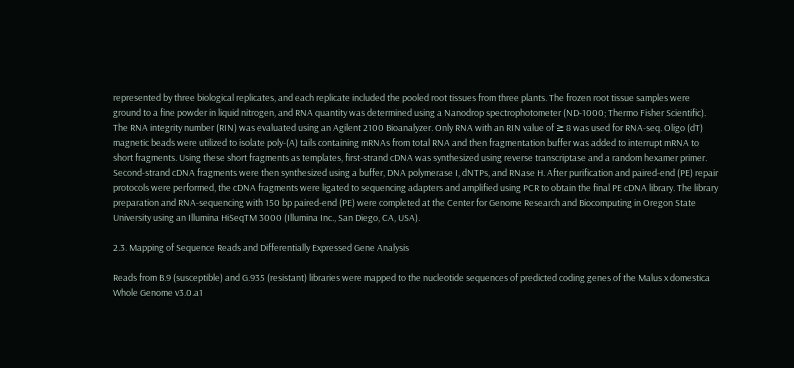represented by three biological replicates, and each replicate included the pooled root tissues from three plants. The frozen root tissue samples were ground to a fine powder in liquid nitrogen, and RNA quantity was determined using a Nanodrop spectrophotometer (ND-1000; Thermo Fisher Scientific). The RNA integrity number (RIN) was evaluated using an Agilent 2100 Bioanalyzer. Only RNA with an RIN value of ≥ 8 was used for RNA-seq. Oligo (dT) magnetic beads were utilized to isolate poly-(A) tails containing mRNAs from total RNA and then fragmentation buffer was added to interrupt mRNA to short fragments. Using these short fragments as templates, first-strand cDNA was synthesized using reverse transcriptase and a random hexamer primer. Second-strand cDNA fragments were then synthesized using a buffer, DNA polymerase I, dNTPs, and RNase H. After purification and paired-end (PE) repair protocols were performed, the cDNA fragments were ligated to sequencing adapters and amplified using PCR to obtain the final PE cDNA library. The library preparation and RNA-sequencing with 150 bp paired-end (PE) were completed at the Center for Genome Research and Biocomputing in Oregon State University using an Illumina HiSeqTM 3000 (Illumina Inc., San Diego, CA, USA).

2.3. Mapping of Sequence Reads and Differentially Expressed Gene Analysis

Reads from B.9 (susceptible) and G.935 (resistant) libraries were mapped to the nucleotide sequences of predicted coding genes of the Malus x domestica Whole Genome v3.0.a1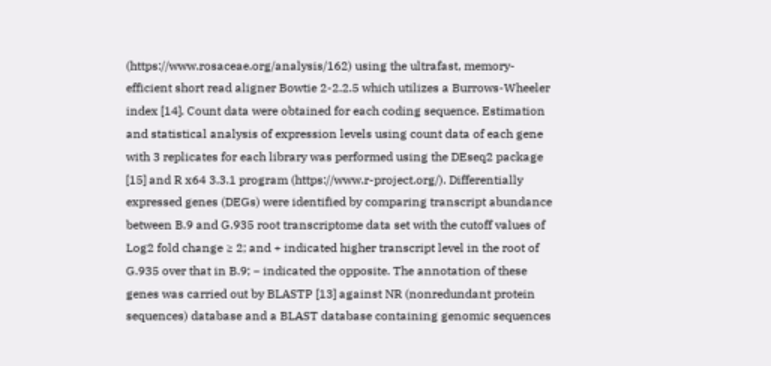(https://www.rosaceae.org/analysis/162) using the ultrafast, memory-efficient short read aligner Bowtie 2-2.2.5 which utilizes a Burrows-Wheeler index [14]. Count data were obtained for each coding sequence. Estimation and statistical analysis of expression levels using count data of each gene with 3 replicates for each library was performed using the DEseq2 package [15] and R x64 3.3.1 program (https://www.r-project.org/). Differentially expressed genes (DEGs) were identified by comparing transcript abundance between B.9 and G.935 root transcriptome data set with the cutoff values of Log2 fold change ≥ 2; and + indicated higher transcript level in the root of G.935 over that in B.9; − indicated the opposite. The annotation of these genes was carried out by BLASTP [13] against NR (nonredundant protein sequences) database and a BLAST database containing genomic sequences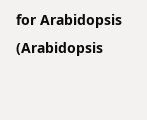for Arabidopsis (Arabidopsis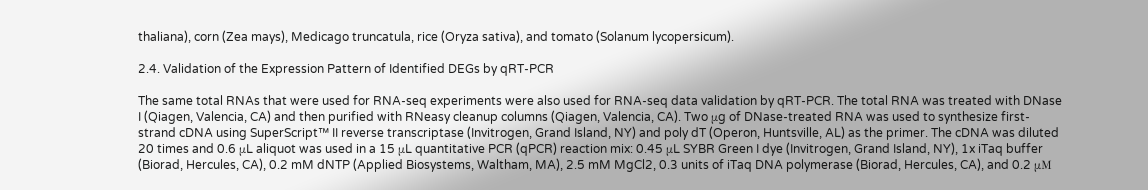thaliana), corn (Zea mays), Medicago truncatula, rice (Oryza sativa), and tomato (Solanum lycopersicum).

2.4. Validation of the Expression Pattern of Identified DEGs by qRT-PCR

The same total RNAs that were used for RNA-seq experiments were also used for RNA-seq data validation by qRT-PCR. The total RNA was treated with DNase I (Qiagen, Valencia, CA) and then purified with RNeasy cleanup columns (Qiagen, Valencia, CA). Two μg of DNase-treated RNA was used to synthesize first-strand cDNA using SuperScript™ II reverse transcriptase (Invitrogen, Grand Island, NY) and poly dT (Operon, Huntsville, AL) as the primer. The cDNA was diluted 20 times and 0.6 μL aliquot was used in a 15 μL quantitative PCR (qPCR) reaction mix: 0.45 μL SYBR Green I dye (Invitrogen, Grand Island, NY), 1x iTaq buffer (Biorad, Hercules, CA), 0.2 mM dNTP (Applied Biosystems, Waltham, MA), 2.5 mM MgCl2, 0.3 units of iTaq DNA polymerase (Biorad, Hercules, CA), and 0.2 μM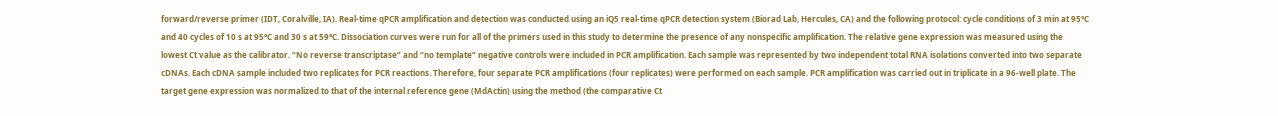forward/reverse primer (IDT, Coralville, IA). Real-time qPCR amplification and detection was conducted using an iQ5 real-time qPCR detection system (Biorad Lab, Hercules, CA) and the following protocol: cycle conditions of 3 min at 95°C and 40 cycles of 10 s at 95°C and 30 s at 59°C. Dissociation curves were run for all of the primers used in this study to determine the presence of any nonspecific amplification. The relative gene expression was measured using the lowest Ct value as the calibrator. “No reverse transcriptase” and “no template” negative controls were included in PCR amplification. Each sample was represented by two independent total RNA isolations converted into two separate cDNAs. Each cDNA sample included two replicates for PCR reactions. Therefore, four separate PCR amplifications (four replicates) were performed on each sample. PCR amplification was carried out in triplicate in a 96-well plate. The target gene expression was normalized to that of the internal reference gene (MdActin) using the method (the comparative Ct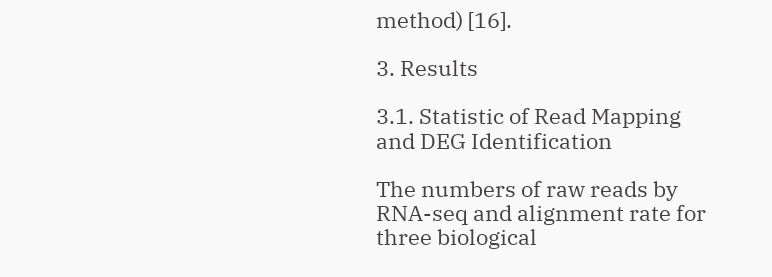method) [16].

3. Results

3.1. Statistic of Read Mapping and DEG Identification

The numbers of raw reads by RNA-seq and alignment rate for three biological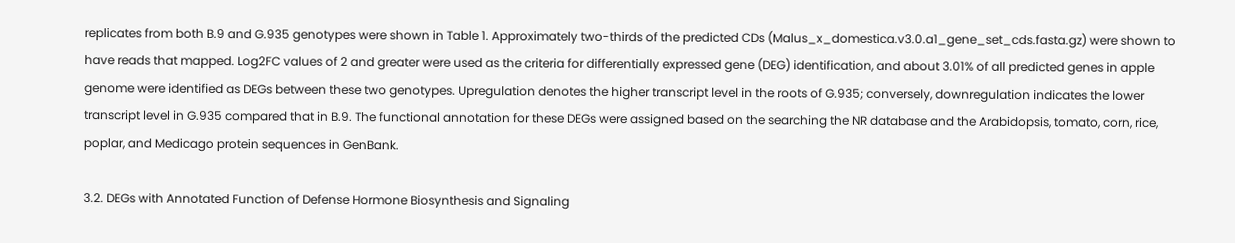replicates from both B.9 and G.935 genotypes were shown in Table 1. Approximately two-thirds of the predicted CDs (Malus_x_domestica.v3.0.a1_gene_set_cds.fasta.gz) were shown to have reads that mapped. Log2FC values of 2 and greater were used as the criteria for differentially expressed gene (DEG) identification, and about 3.01% of all predicted genes in apple genome were identified as DEGs between these two genotypes. Upregulation denotes the higher transcript level in the roots of G.935; conversely, downregulation indicates the lower transcript level in G.935 compared that in B.9. The functional annotation for these DEGs were assigned based on the searching the NR database and the Arabidopsis, tomato, corn, rice, poplar, and Medicago protein sequences in GenBank.

3.2. DEGs with Annotated Function of Defense Hormone Biosynthesis and Signaling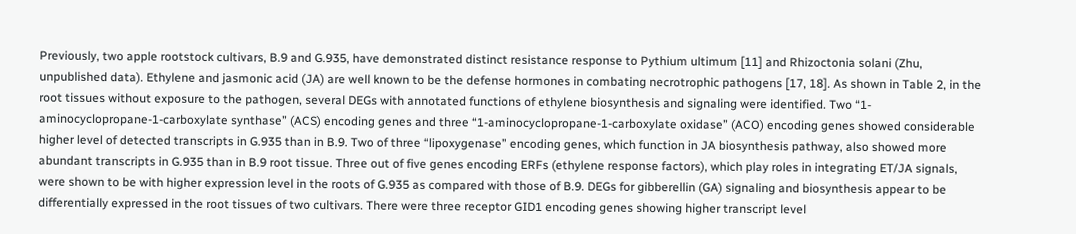Previously, two apple rootstock cultivars, B.9 and G.935, have demonstrated distinct resistance response to Pythium ultimum [11] and Rhizoctonia solani (Zhu, unpublished data). Ethylene and jasmonic acid (JA) are well known to be the defense hormones in combating necrotrophic pathogens [17, 18]. As shown in Table 2, in the root tissues without exposure to the pathogen, several DEGs with annotated functions of ethylene biosynthesis and signaling were identified. Two “1-aminocyclopropane-1-carboxylate synthase” (ACS) encoding genes and three “1-aminocyclopropane-1-carboxylate oxidase” (ACO) encoding genes showed considerable higher level of detected transcripts in G.935 than in B.9. Two of three “lipoxygenase” encoding genes, which function in JA biosynthesis pathway, also showed more abundant transcripts in G.935 than in B.9 root tissue. Three out of five genes encoding ERFs (ethylene response factors), which play roles in integrating ET/JA signals, were shown to be with higher expression level in the roots of G.935 as compared with those of B.9. DEGs for gibberellin (GA) signaling and biosynthesis appear to be differentially expressed in the root tissues of two cultivars. There were three receptor GID1 encoding genes showing higher transcript level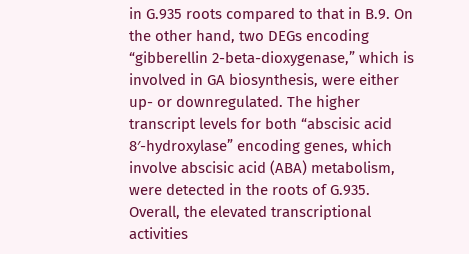in G.935 roots compared to that in B.9. On the other hand, two DEGs encoding “gibberellin 2-beta-dioxygenase,” which is involved in GA biosynthesis, were either up- or downregulated. The higher transcript levels for both “abscisic acid 8′-hydroxylase” encoding genes, which involve abscisic acid (ABA) metabolism, were detected in the roots of G.935. Overall, the elevated transcriptional activities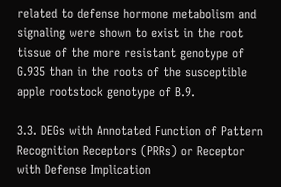related to defense hormone metabolism and signaling were shown to exist in the root tissue of the more resistant genotype of G.935 than in the roots of the susceptible apple rootstock genotype of B.9.

3.3. DEGs with Annotated Function of Pattern Recognition Receptors (PRRs) or Receptor with Defense Implication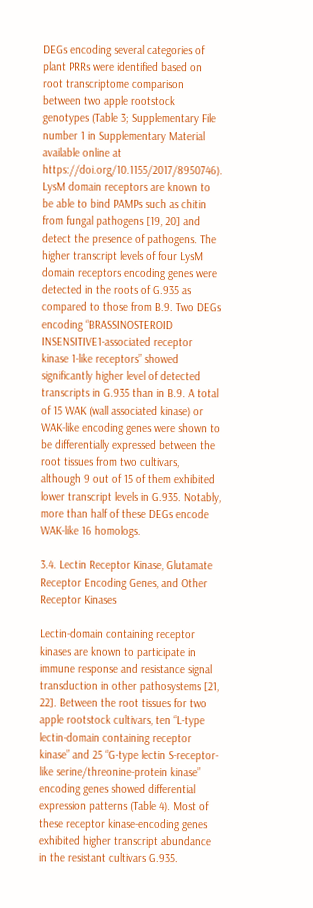DEGs encoding several categories of plant PRRs were identified based on root transcriptome comparison between two apple rootstock genotypes (Table 3; Supplementary File number 1 in Supplementary Material available online at https://doi.org/10.1155/2017/8950746). LysM domain receptors are known to be able to bind PAMPs such as chitin from fungal pathogens [19, 20] and detect the presence of pathogens. The higher transcript levels of four LysM domain receptors encoding genes were detected in the roots of G.935 as compared to those from B.9. Two DEGs encoding “BRASSINOSTEROID INSENSITIVE1-associated receptor kinase 1-like receptors” showed significantly higher level of detected transcripts in G.935 than in B.9. A total of 15 WAK (wall associated kinase) or WAK-like encoding genes were shown to be differentially expressed between the root tissues from two cultivars, although 9 out of 15 of them exhibited lower transcript levels in G.935. Notably, more than half of these DEGs encode WAK-like 16 homologs.

3.4. Lectin Receptor Kinase, Glutamate Receptor Encoding Genes, and Other Receptor Kinases

Lectin-domain containing receptor kinases are known to participate in immune response and resistance signal transduction in other pathosystems [21, 22]. Between the root tissues for two apple rootstock cultivars, ten “L-type lectin-domain containing receptor kinase” and 25 “G-type lectin S-receptor-like serine/threonine-protein kinase” encoding genes showed differential expression patterns (Table 4). Most of these receptor kinase-encoding genes exhibited higher transcript abundance in the resistant cultivars G.935.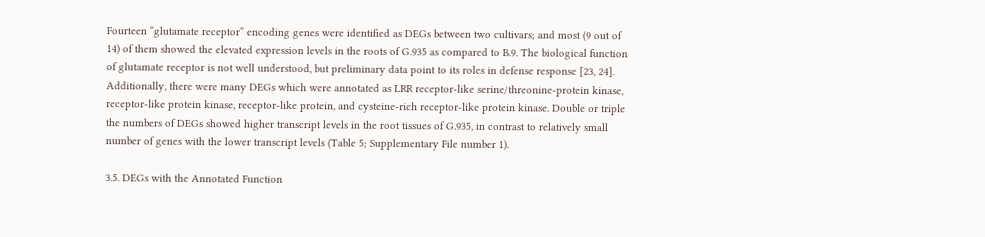Fourteen “glutamate receptor” encoding genes were identified as DEGs between two cultivars; and most (9 out of 14) of them showed the elevated expression levels in the roots of G.935 as compared to B.9. The biological function of glutamate receptor is not well understood, but preliminary data point to its roles in defense response [23, 24]. Additionally, there were many DEGs which were annotated as LRR receptor-like serine/threonine-protein kinase, receptor-like protein kinase, receptor-like protein, and cysteine-rich receptor-like protein kinase. Double or triple the numbers of DEGs showed higher transcript levels in the root tissues of G.935, in contrast to relatively small number of genes with the lower transcript levels (Table 5; Supplementary File number 1).

3.5. DEGs with the Annotated Function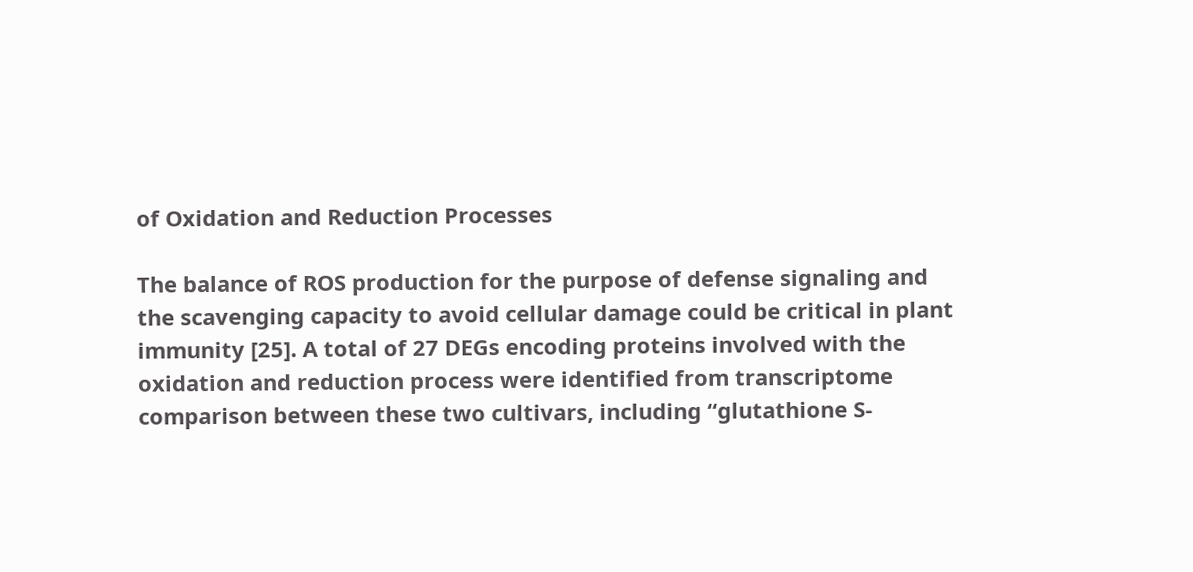of Oxidation and Reduction Processes

The balance of ROS production for the purpose of defense signaling and the scavenging capacity to avoid cellular damage could be critical in plant immunity [25]. A total of 27 DEGs encoding proteins involved with the oxidation and reduction process were identified from transcriptome comparison between these two cultivars, including “glutathione S-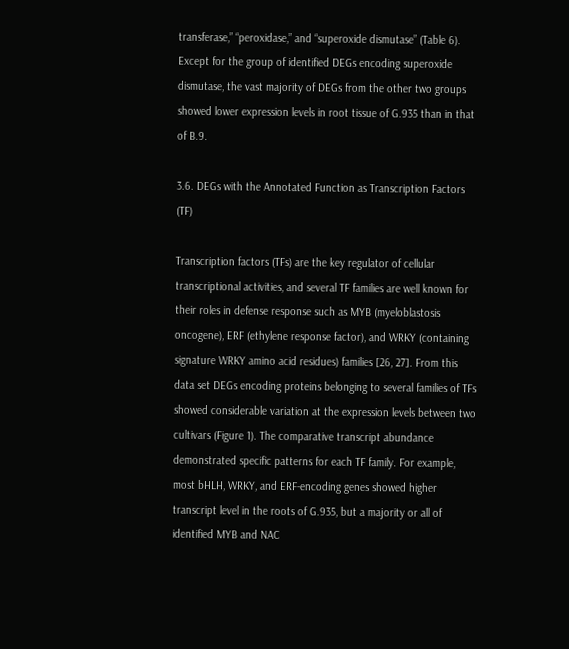transferase,” “peroxidase,” and “superoxide dismutase” (Table 6). Except for the group of identified DEGs encoding superoxide dismutase, the vast majority of DEGs from the other two groups showed lower expression levels in root tissue of G.935 than in that of B.9.

3.6. DEGs with the Annotated Function as Transcription Factors (TF)

Transcription factors (TFs) are the key regulator of cellular transcriptional activities, and several TF families are well known for their roles in defense response such as MYB (myeloblastosis oncogene), ERF (ethylene response factor), and WRKY (containing signature WRKY amino acid residues) families [26, 27]. From this data set DEGs encoding proteins belonging to several families of TFs showed considerable variation at the expression levels between two cultivars (Figure 1). The comparative transcript abundance demonstrated specific patterns for each TF family. For example, most bHLH, WRKY, and ERF-encoding genes showed higher transcript level in the roots of G.935, but a majority or all of identified MYB and NAC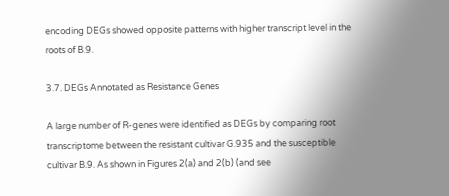encoding DEGs showed opposite patterns with higher transcript level in the roots of B.9.

3.7. DEGs Annotated as Resistance Genes

A large number of R-genes were identified as DEGs by comparing root transcriptome between the resistant cultivar G.935 and the susceptible cultivar B.9. As shown in Figures 2(a) and 2(b) (and see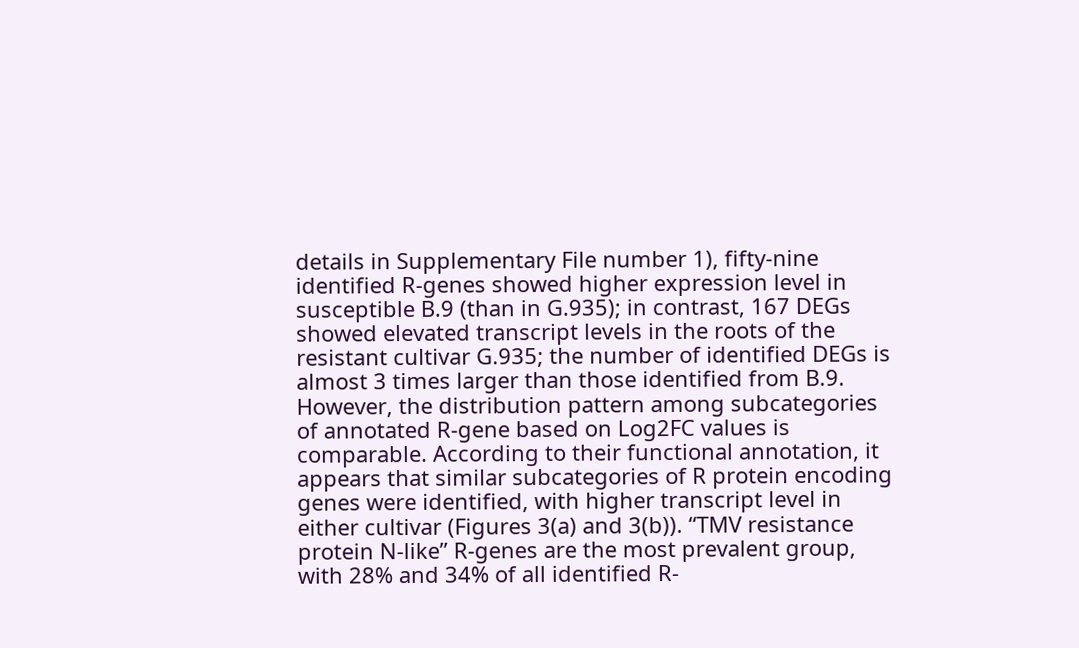details in Supplementary File number 1), fifty-nine identified R-genes showed higher expression level in susceptible B.9 (than in G.935); in contrast, 167 DEGs showed elevated transcript levels in the roots of the resistant cultivar G.935; the number of identified DEGs is almost 3 times larger than those identified from B.9. However, the distribution pattern among subcategories of annotated R-gene based on Log2FC values is comparable. According to their functional annotation, it appears that similar subcategories of R protein encoding genes were identified, with higher transcript level in either cultivar (Figures 3(a) and 3(b)). “TMV resistance protein N-like” R-genes are the most prevalent group, with 28% and 34% of all identified R-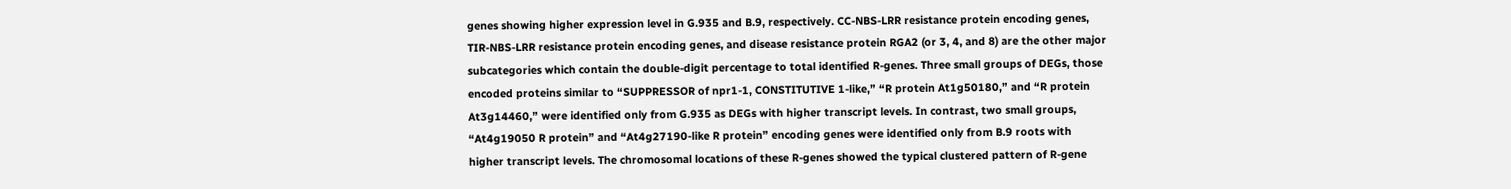genes showing higher expression level in G.935 and B.9, respectively. CC-NBS-LRR resistance protein encoding genes, TIR-NBS-LRR resistance protein encoding genes, and disease resistance protein RGA2 (or 3, 4, and 8) are the other major subcategories which contain the double-digit percentage to total identified R-genes. Three small groups of DEGs, those encoded proteins similar to “SUPPRESSOR of npr1-1, CONSTITUTIVE 1-like,” “R protein At1g50180,” and “R protein At3g14460,” were identified only from G.935 as DEGs with higher transcript levels. In contrast, two small groups, “At4g19050 R protein” and “At4g27190-like R protein” encoding genes were identified only from B.9 roots with higher transcript levels. The chromosomal locations of these R-genes showed the typical clustered pattern of R-gene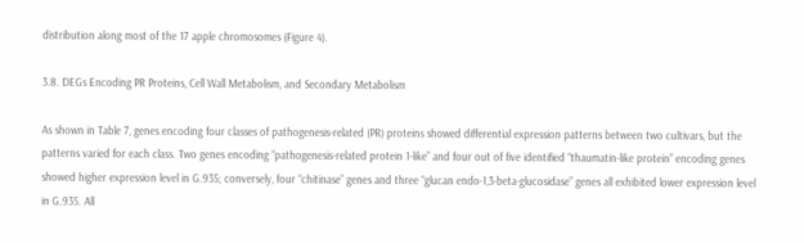distribution along most of the 17 apple chromosomes (Figure 4).

3.8. DEGs Encoding PR Proteins, Cell Wall Metabolism, and Secondary Metabolism

As shown in Table 7, genes encoding four classes of pathogenesis-related (PR) proteins showed differential expression patterns between two cultivars, but the patterns varied for each class. Two genes encoding “pathogenesis-related protein 1-like” and four out of five identified “thaumatin-like protein” encoding genes showed higher expression level in G.935; conversely, four “chitinase” genes and three “glucan endo-1,3-beta-glucosidase” genes all exhibited lower expression level in G.935. All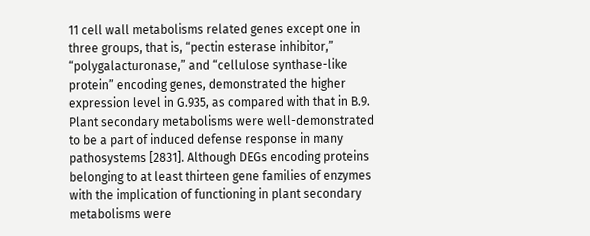11 cell wall metabolisms related genes except one in three groups, that is, “pectin esterase inhibitor,” “polygalacturonase,” and “cellulose synthase-like protein” encoding genes, demonstrated the higher expression level in G.935, as compared with that in B.9. Plant secondary metabolisms were well-demonstrated to be a part of induced defense response in many pathosystems [2831]. Although DEGs encoding proteins belonging to at least thirteen gene families of enzymes with the implication of functioning in plant secondary metabolisms were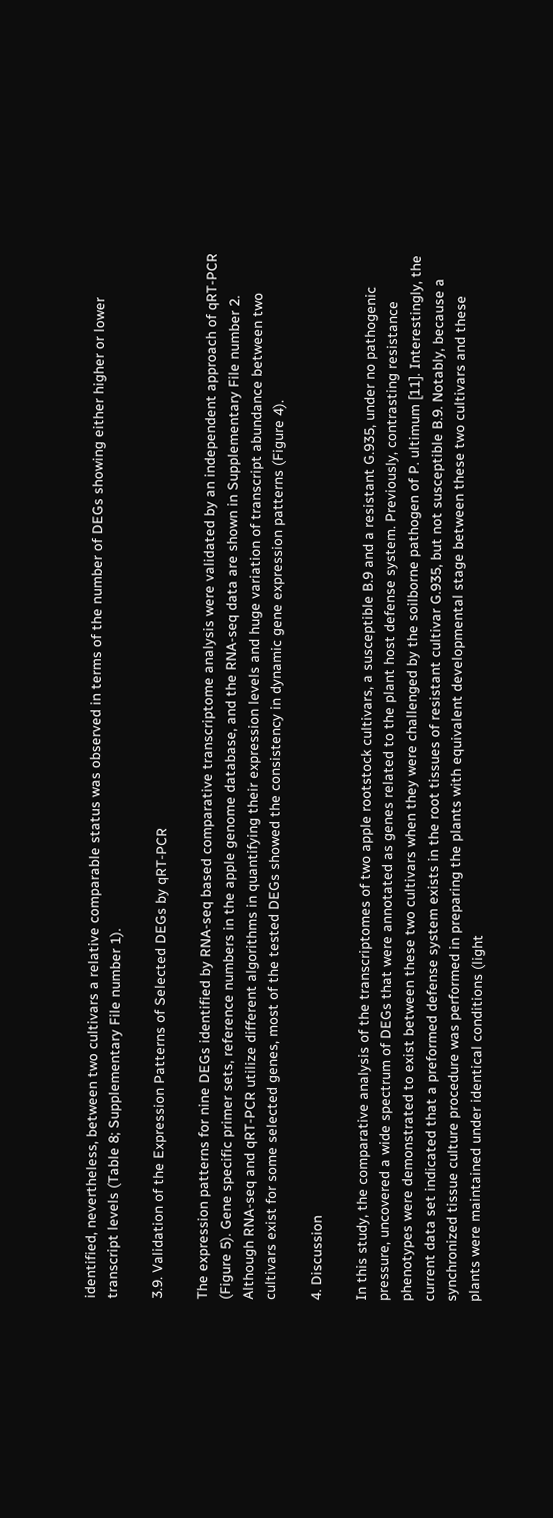identified, nevertheless, between two cultivars a relative comparable status was observed in terms of the number of DEGs showing either higher or lower transcript levels (Table 8; Supplementary File number 1).

3.9. Validation of the Expression Patterns of Selected DEGs by qRT-PCR

The expression patterns for nine DEGs identified by RNA-seq based comparative transcriptome analysis were validated by an independent approach of qRT-PCR (Figure 5). Gene specific primer sets, reference numbers in the apple genome database, and the RNA-seq data are shown in Supplementary File number 2. Although RNA-seq and qRT-PCR utilize different algorithms in quantifying their expression levels and huge variation of transcript abundance between two cultivars exist for some selected genes, most of the tested DEGs showed the consistency in dynamic gene expression patterns (Figure 4).

4. Discussion

In this study, the comparative analysis of the transcriptomes of two apple rootstock cultivars, a susceptible B.9 and a resistant G.935, under no pathogenic pressure, uncovered a wide spectrum of DEGs that were annotated as genes related to the plant host defense system. Previously, contrasting resistance phenotypes were demonstrated to exist between these two cultivars when they were challenged by the soilborne pathogen of P. ultimum [11]. Interestingly, the current data set indicated that a preformed defense system exists in the root tissues of resistant cultivar G.935, but not susceptible B.9. Notably, because a synchronized tissue culture procedure was performed in preparing the plants with equivalent developmental stage between these two cultivars and these plants were maintained under identical conditions (light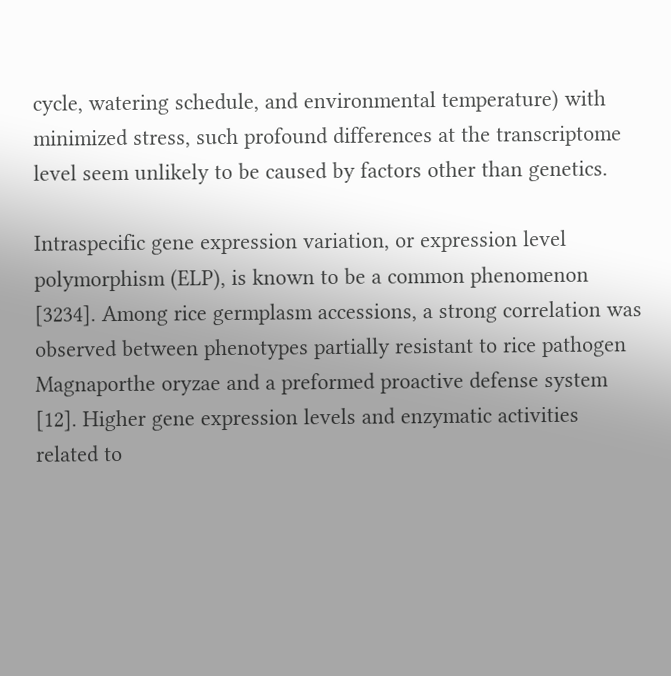cycle, watering schedule, and environmental temperature) with minimized stress, such profound differences at the transcriptome level seem unlikely to be caused by factors other than genetics.

Intraspecific gene expression variation, or expression level polymorphism (ELP), is known to be a common phenomenon [3234]. Among rice germplasm accessions, a strong correlation was observed between phenotypes partially resistant to rice pathogen Magnaporthe oryzae and a preformed proactive defense system [12]. Higher gene expression levels and enzymatic activities related to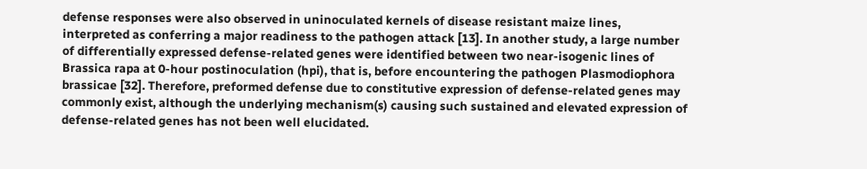defense responses were also observed in uninoculated kernels of disease resistant maize lines, interpreted as conferring a major readiness to the pathogen attack [13]. In another study, a large number of differentially expressed defense-related genes were identified between two near-isogenic lines of Brassica rapa at 0-hour postinoculation (hpi), that is, before encountering the pathogen Plasmodiophora brassicae [32]. Therefore, preformed defense due to constitutive expression of defense-related genes may commonly exist, although the underlying mechanism(s) causing such sustained and elevated expression of defense-related genes has not been well elucidated.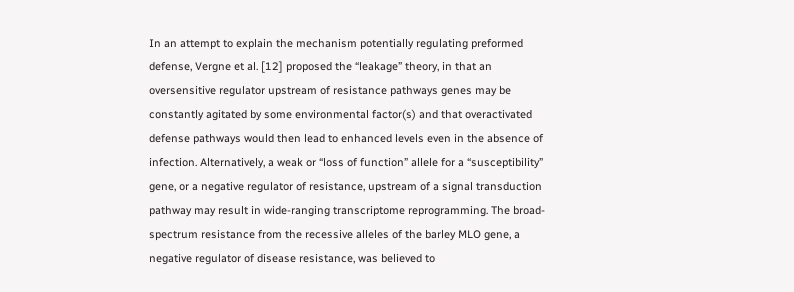In an attempt to explain the mechanism potentially regulating preformed defense, Vergne et al. [12] proposed the “leakage” theory, in that an oversensitive regulator upstream of resistance pathways genes may be constantly agitated by some environmental factor(s) and that overactivated defense pathways would then lead to enhanced levels even in the absence of infection. Alternatively, a weak or “loss of function” allele for a “susceptibility” gene, or a negative regulator of resistance, upstream of a signal transduction pathway may result in wide-ranging transcriptome reprogramming. The broad-spectrum resistance from the recessive alleles of the barley MLO gene, a negative regulator of disease resistance, was believed to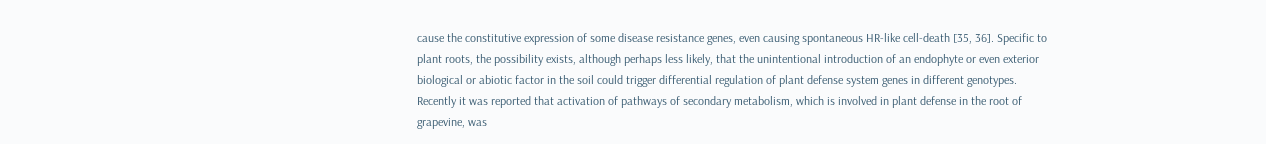cause the constitutive expression of some disease resistance genes, even causing spontaneous HR-like cell-death [35, 36]. Specific to plant roots, the possibility exists, although perhaps less likely, that the unintentional introduction of an endophyte or even exterior biological or abiotic factor in the soil could trigger differential regulation of plant defense system genes in different genotypes. Recently it was reported that activation of pathways of secondary metabolism, which is involved in plant defense in the root of grapevine, was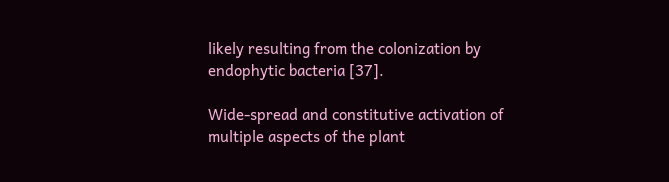likely resulting from the colonization by endophytic bacteria [37].

Wide-spread and constitutive activation of multiple aspects of the plant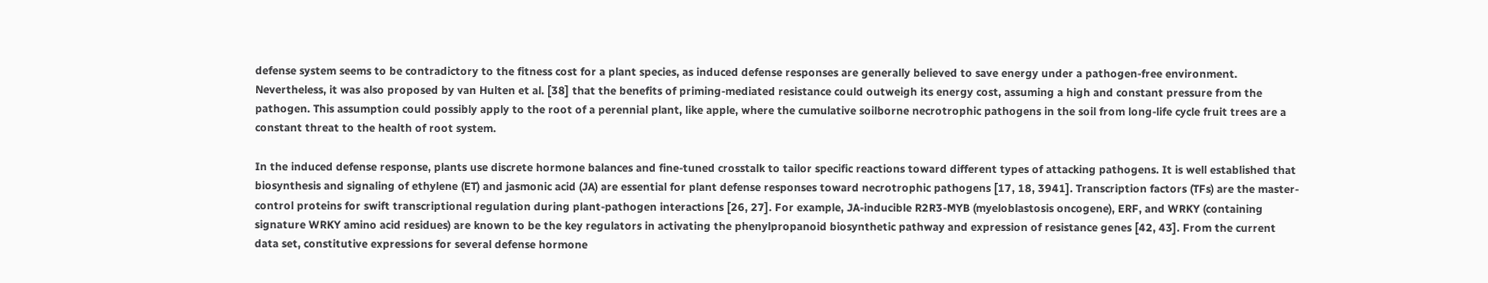defense system seems to be contradictory to the fitness cost for a plant species, as induced defense responses are generally believed to save energy under a pathogen-free environment. Nevertheless, it was also proposed by van Hulten et al. [38] that the benefits of priming-mediated resistance could outweigh its energy cost, assuming a high and constant pressure from the pathogen. This assumption could possibly apply to the root of a perennial plant, like apple, where the cumulative soilborne necrotrophic pathogens in the soil from long-life cycle fruit trees are a constant threat to the health of root system.

In the induced defense response, plants use discrete hormone balances and fine-tuned crosstalk to tailor specific reactions toward different types of attacking pathogens. It is well established that biosynthesis and signaling of ethylene (ET) and jasmonic acid (JA) are essential for plant defense responses toward necrotrophic pathogens [17, 18, 3941]. Transcription factors (TFs) are the master-control proteins for swift transcriptional regulation during plant-pathogen interactions [26, 27]. For example, JA-inducible R2R3-MYB (myeloblastosis oncogene), ERF, and WRKY (containing signature WRKY amino acid residues) are known to be the key regulators in activating the phenylpropanoid biosynthetic pathway and expression of resistance genes [42, 43]. From the current data set, constitutive expressions for several defense hormone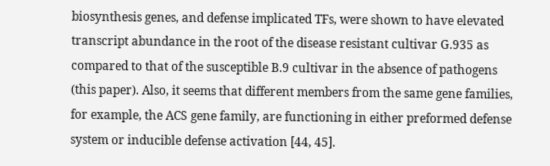biosynthesis genes, and defense implicated TFs, were shown to have elevated transcript abundance in the root of the disease resistant cultivar G.935 as compared to that of the susceptible B.9 cultivar in the absence of pathogens (this paper). Also, it seems that different members from the same gene families, for example, the ACS gene family, are functioning in either preformed defense system or inducible defense activation [44, 45].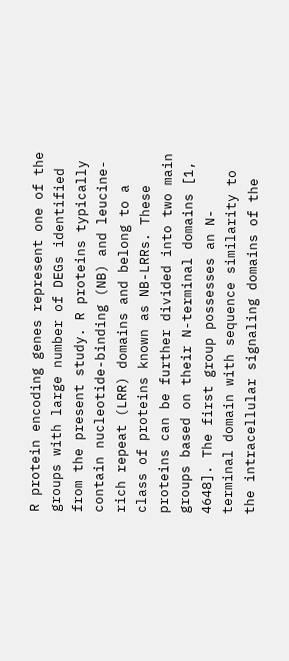R protein encoding genes represent one of the groups with large number of DEGs identified from the present study. R proteins typically contain nucleotide-binding (NB) and leucine-rich repeat (LRR) domains and belong to a class of proteins known as NB-LRRs. These proteins can be further divided into two main groups based on their N-terminal domains [1, 4648]. The first group possesses an N-terminal domain with sequence similarity to the intracellular signaling domains of the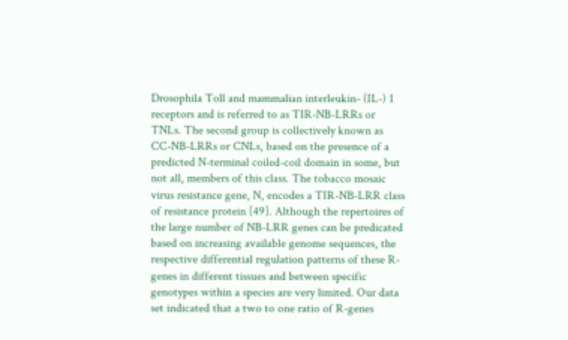Drosophila Toll and mammalian interleukin- (IL-) 1 receptors and is referred to as TIR-NB-LRRs or TNLs. The second group is collectively known as CC-NB-LRRs or CNLs, based on the presence of a predicted N-terminal coiled-coil domain in some, but not all, members of this class. The tobacco mosaic virus resistance gene, N, encodes a TIR-NB-LRR class of resistance protein [49]. Although the repertoires of the large number of NB-LRR genes can be predicated based on increasing available genome sequences, the respective differential regulation patterns of these R-genes in different tissues and between specific genotypes within a species are very limited. Our data set indicated that a two to one ratio of R-genes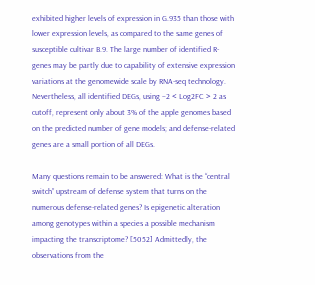exhibited higher levels of expression in G.935 than those with lower expression levels, as compared to the same genes of susceptible cultivar B.9. The large number of identified R-genes may be partly due to capability of extensive expression variations at the genomewide scale by RNA-seq technology. Nevertheless, all identified DEGs, using −2 < Log2FC > 2 as cutoff, represent only about 3% of the apple genomes based on the predicted number of gene models; and defense-related genes are a small portion of all DEGs.

Many questions remain to be answered: What is the “central switch” upstream of defense system that turns on the numerous defense-related genes? Is epigenetic alteration among genotypes within a species a possible mechanism impacting the transcriptome? [5052] Admittedly, the observations from the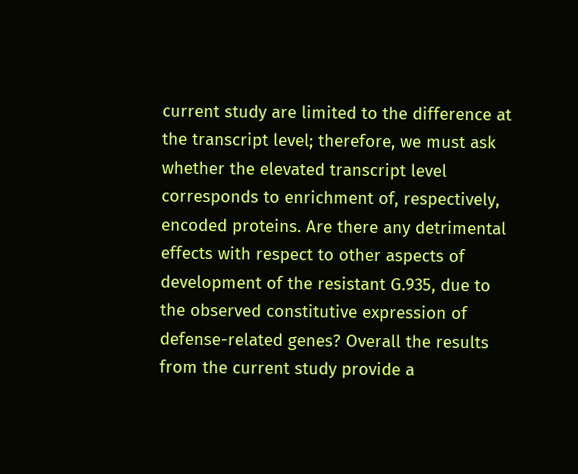current study are limited to the difference at the transcript level; therefore, we must ask whether the elevated transcript level corresponds to enrichment of, respectively, encoded proteins. Are there any detrimental effects with respect to other aspects of development of the resistant G.935, due to the observed constitutive expression of defense-related genes? Overall the results from the current study provide a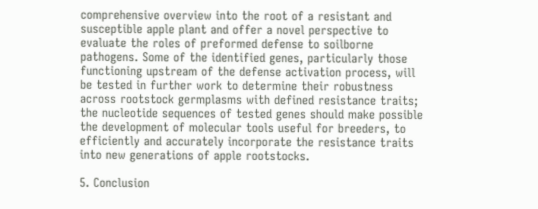comprehensive overview into the root of a resistant and susceptible apple plant and offer a novel perspective to evaluate the roles of preformed defense to soilborne pathogens. Some of the identified genes, particularly those functioning upstream of the defense activation process, will be tested in further work to determine their robustness across rootstock germplasms with defined resistance traits; the nucleotide sequences of tested genes should make possible the development of molecular tools useful for breeders, to efficiently and accurately incorporate the resistance traits into new generations of apple rootstocks.

5. Conclusion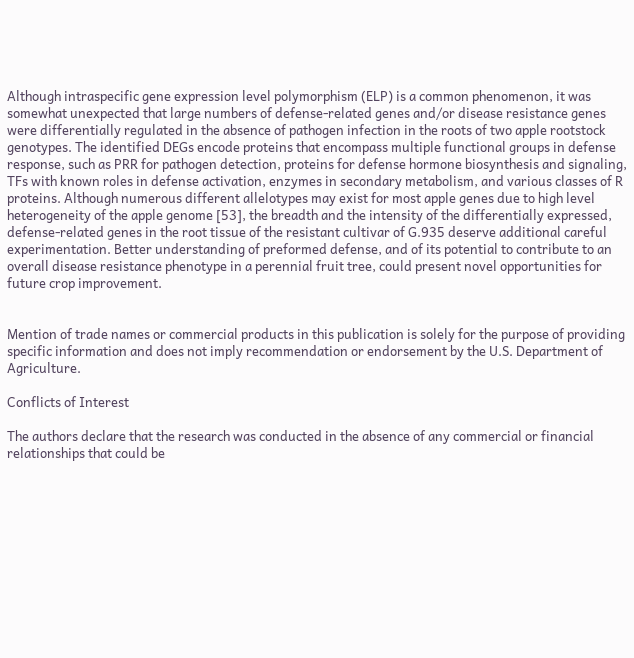Although intraspecific gene expression level polymorphism (ELP) is a common phenomenon, it was somewhat unexpected that large numbers of defense-related genes and/or disease resistance genes were differentially regulated in the absence of pathogen infection in the roots of two apple rootstock genotypes. The identified DEGs encode proteins that encompass multiple functional groups in defense response, such as PRR for pathogen detection, proteins for defense hormone biosynthesis and signaling, TFs with known roles in defense activation, enzymes in secondary metabolism, and various classes of R proteins. Although numerous different allelotypes may exist for most apple genes due to high level heterogeneity of the apple genome [53], the breadth and the intensity of the differentially expressed, defense-related genes in the root tissue of the resistant cultivar of G.935 deserve additional careful experimentation. Better understanding of preformed defense, and of its potential to contribute to an overall disease resistance phenotype in a perennial fruit tree, could present novel opportunities for future crop improvement.


Mention of trade names or commercial products in this publication is solely for the purpose of providing specific information and does not imply recommendation or endorsement by the U.S. Department of Agriculture.

Conflicts of Interest

The authors declare that the research was conducted in the absence of any commercial or financial relationships that could be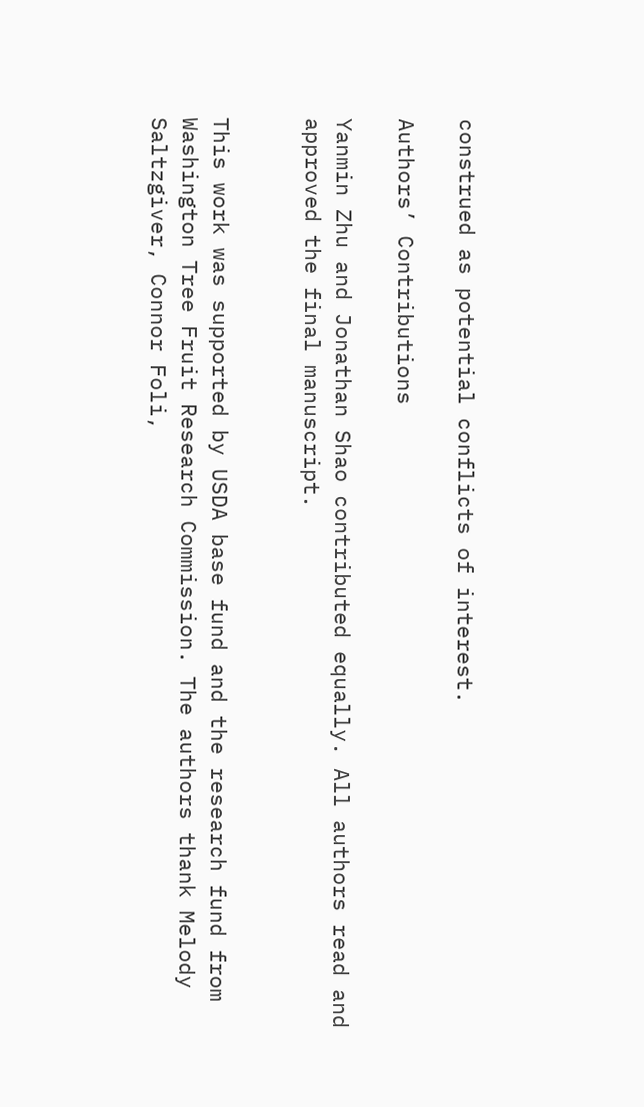construed as potential conflicts of interest.

Authors’ Contributions

Yanmin Zhu and Jonathan Shao contributed equally. All authors read and approved the final manuscript.


This work was supported by USDA base fund and the research fund from Washington Tree Fruit Research Commission. The authors thank Melody Saltzgiver, Connor Foli,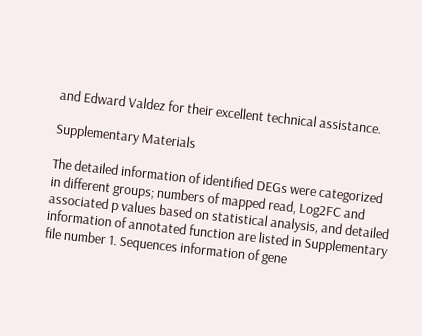and Edward Valdez for their excellent technical assistance.

Supplementary Materials

The detailed information of identified DEGs were categorized in different groups; numbers of mapped read, Log2FC and associated p values based on statistical analysis, and detailed information of annotated function are listed in Supplementary file number 1. Sequences information of gene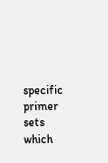specific primer sets which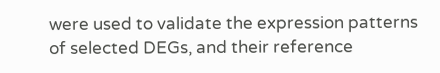were used to validate the expression patterns of selected DEGs, and their reference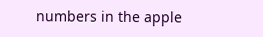numbers in the apple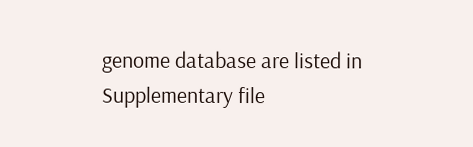genome database are listed in Supplementary file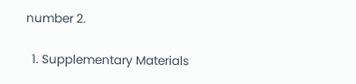number 2.

  1. Supplementary Materials